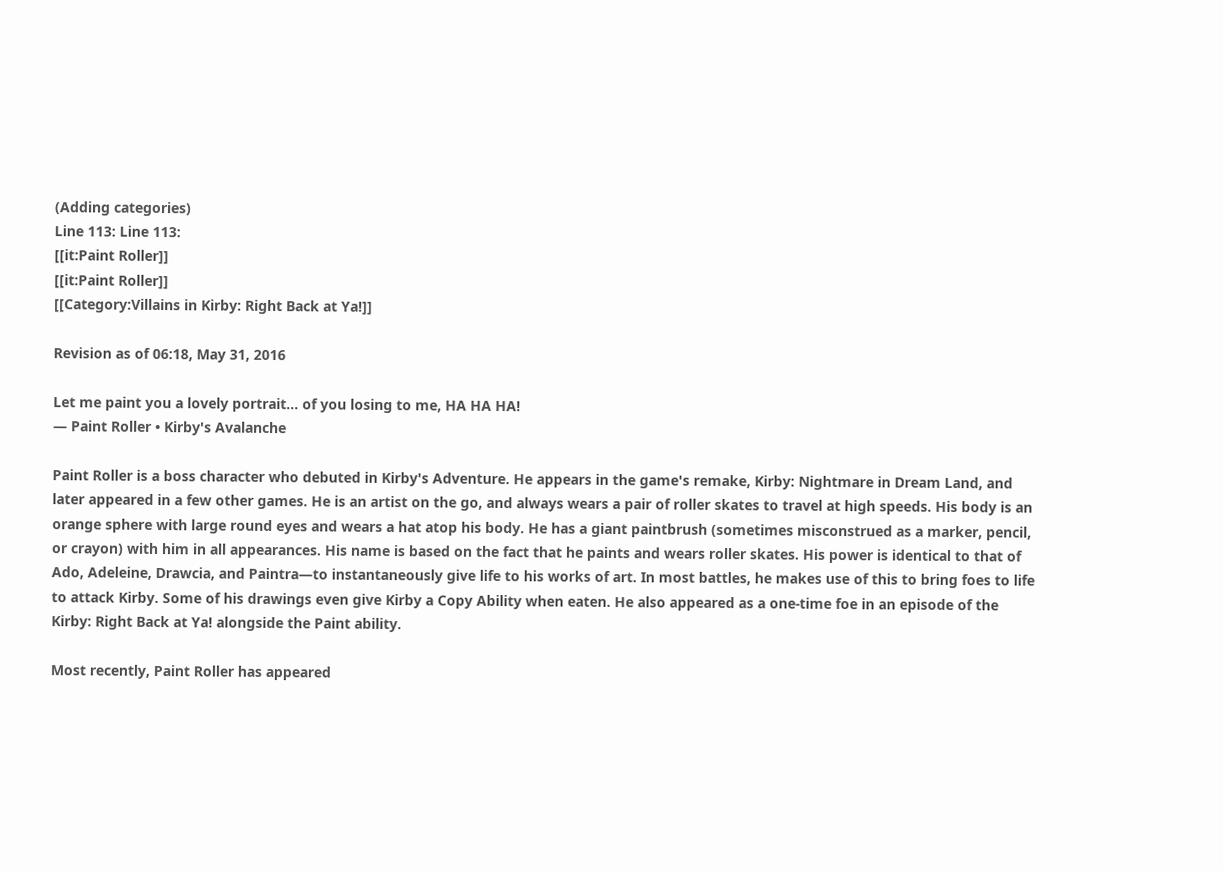(Adding categories)
Line 113: Line 113:
[[it:Paint Roller]]
[[it:Paint Roller]]
[[Category:Villains in Kirby: Right Back at Ya!]]

Revision as of 06:18, May 31, 2016

Let me paint you a lovely portrait... of you losing to me, HA HA HA!
— Paint Roller • Kirby's Avalanche

Paint Roller is a boss character who debuted in Kirby's Adventure. He appears in the game's remake, Kirby: Nightmare in Dream Land, and later appeared in a few other games. He is an artist on the go, and always wears a pair of roller skates to travel at high speeds. His body is an orange sphere with large round eyes and wears a hat atop his body. He has a giant paintbrush (sometimes misconstrued as a marker, pencil, or crayon) with him in all appearances. His name is based on the fact that he paints and wears roller skates. His power is identical to that of Ado, Adeleine, Drawcia, and Paintra—to instantaneously give life to his works of art. In most battles, he makes use of this to bring foes to life to attack Kirby. Some of his drawings even give Kirby a Copy Ability when eaten. He also appeared as a one-time foe in an episode of the Kirby: Right Back at Ya! alongside the Paint ability.

Most recently, Paint Roller has appeared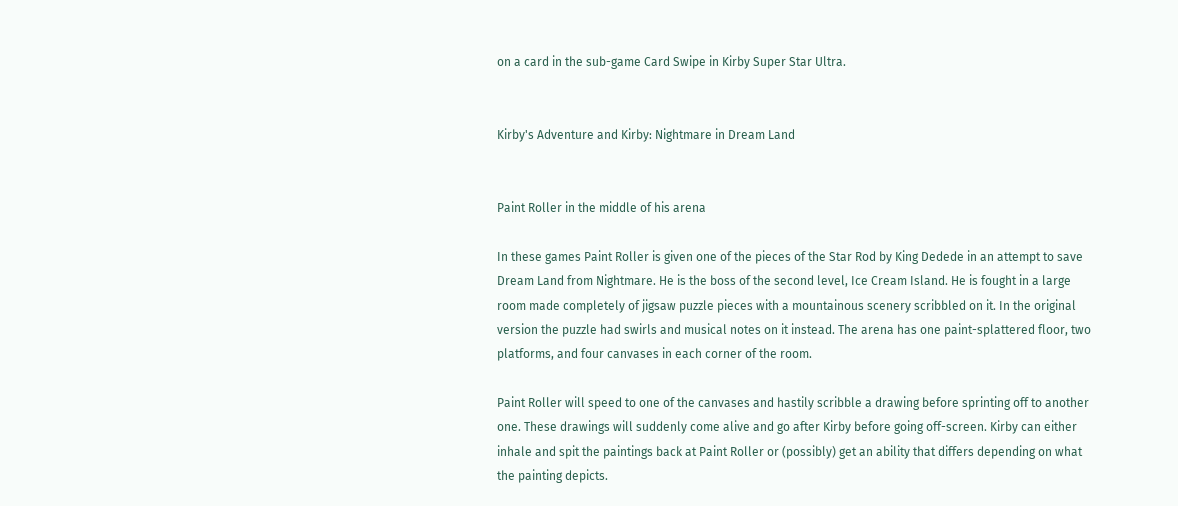on a card in the sub-game Card Swipe in Kirby Super Star Ultra.


Kirby's Adventure and Kirby: Nightmare in Dream Land


Paint Roller in the middle of his arena

In these games Paint Roller is given one of the pieces of the Star Rod by King Dedede in an attempt to save Dream Land from Nightmare. He is the boss of the second level, Ice Cream Island. He is fought in a large room made completely of jigsaw puzzle pieces with a mountainous scenery scribbled on it. In the original version the puzzle had swirls and musical notes on it instead. The arena has one paint-splattered floor, two platforms, and four canvases in each corner of the room.

Paint Roller will speed to one of the canvases and hastily scribble a drawing before sprinting off to another one. These drawings will suddenly come alive and go after Kirby before going off-screen. Kirby can either inhale and spit the paintings back at Paint Roller or (possibly) get an ability that differs depending on what the painting depicts.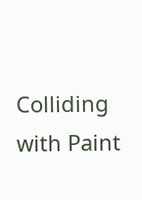Colliding with Paint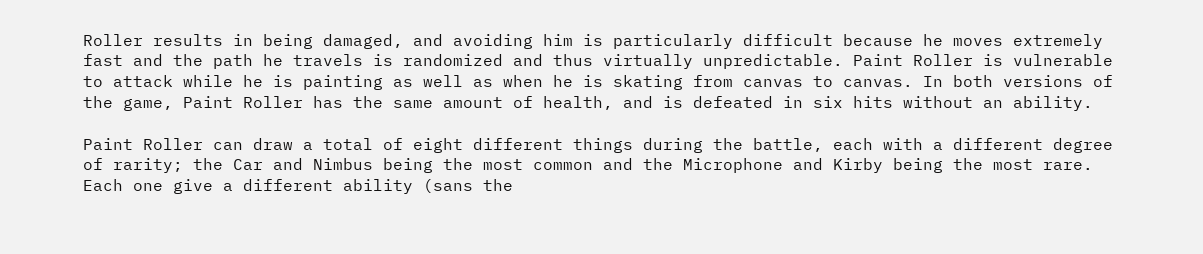Roller results in being damaged, and avoiding him is particularly difficult because he moves extremely fast and the path he travels is randomized and thus virtually unpredictable. Paint Roller is vulnerable to attack while he is painting as well as when he is skating from canvas to canvas. In both versions of the game, Paint Roller has the same amount of health, and is defeated in six hits without an ability.

Paint Roller can draw a total of eight different things during the battle, each with a different degree of rarity; the Car and Nimbus being the most common and the Microphone and Kirby being the most rare. Each one give a different ability (sans the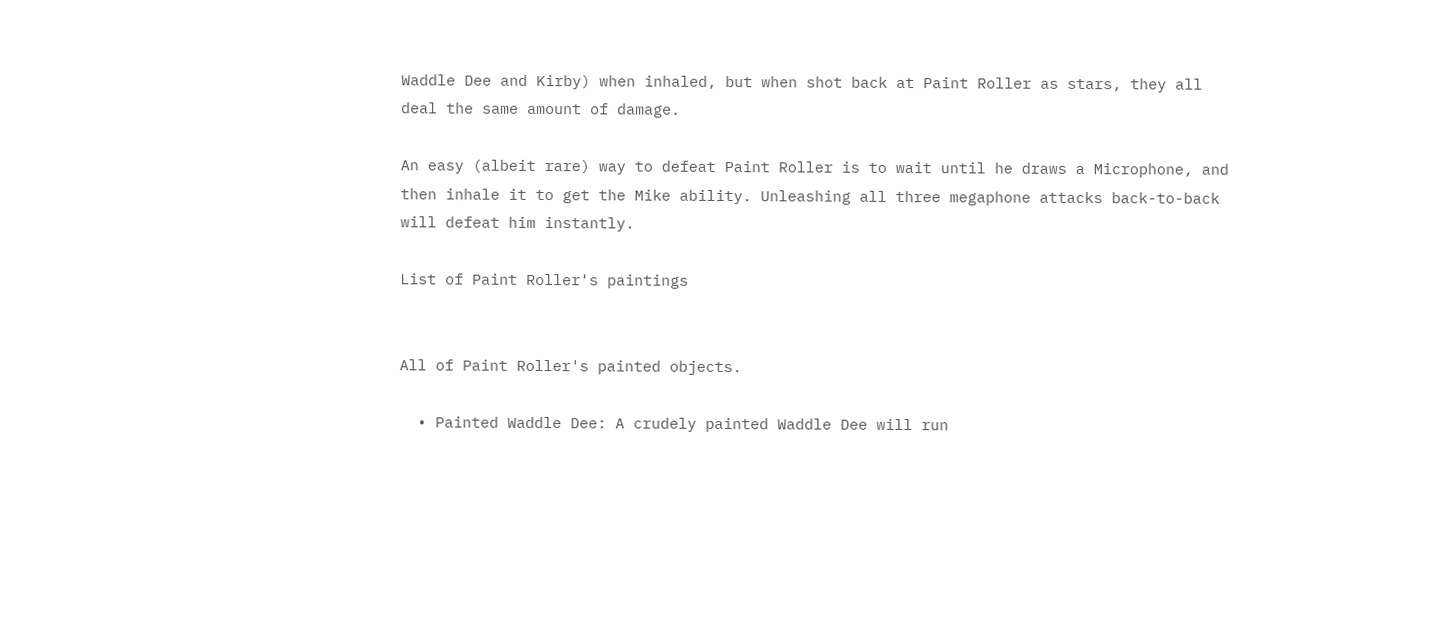Waddle Dee and Kirby) when inhaled, but when shot back at Paint Roller as stars, they all deal the same amount of damage.

An easy (albeit rare) way to defeat Paint Roller is to wait until he draws a Microphone, and then inhale it to get the Mike ability. Unleashing all three megaphone attacks back-to-back will defeat him instantly.

List of Paint Roller's paintings


All of Paint Roller's painted objects.

  • Painted Waddle Dee: A crudely painted Waddle Dee will run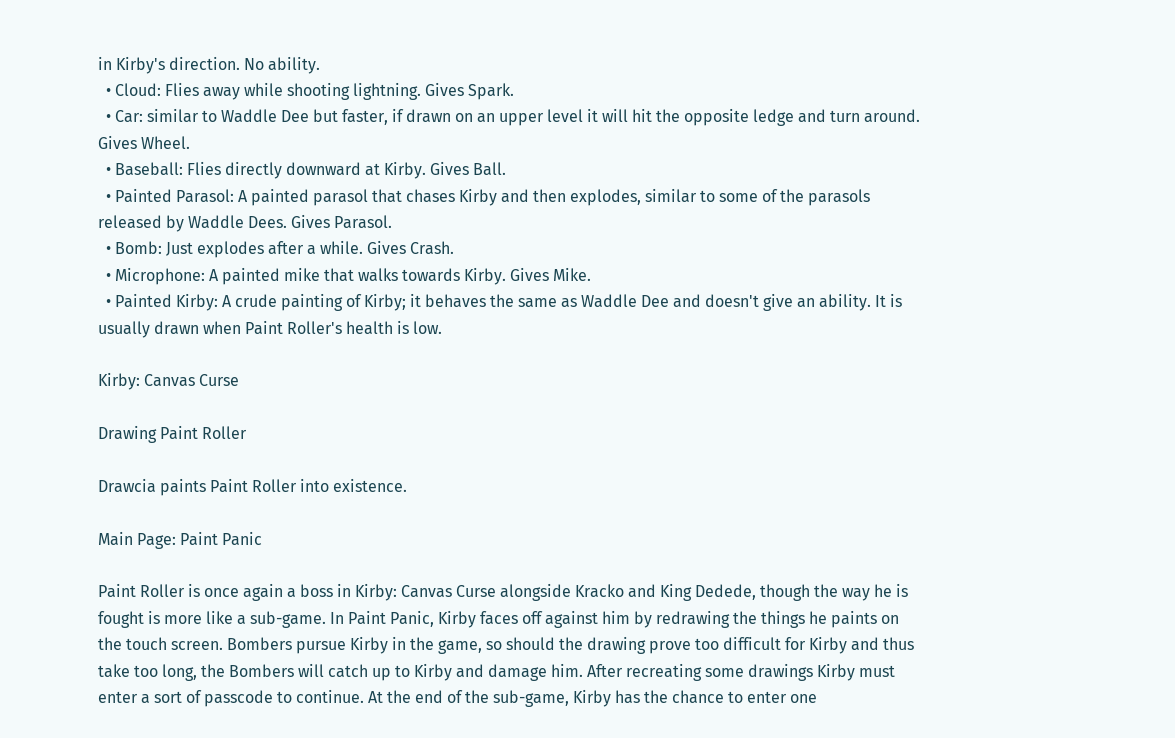in Kirby's direction. No ability.
  • Cloud: Flies away while shooting lightning. Gives Spark.
  • Car: similar to Waddle Dee but faster, if drawn on an upper level it will hit the opposite ledge and turn around. Gives Wheel.
  • Baseball: Flies directly downward at Kirby. Gives Ball.
  • Painted Parasol: A painted parasol that chases Kirby and then explodes, similar to some of the parasols released by Waddle Dees. Gives Parasol.
  • Bomb: Just explodes after a while. Gives Crash.
  • Microphone: A painted mike that walks towards Kirby. Gives Mike.
  • Painted Kirby: A crude painting of Kirby; it behaves the same as Waddle Dee and doesn't give an ability. It is usually drawn when Paint Roller's health is low.

Kirby: Canvas Curse

Drawing Paint Roller

Drawcia paints Paint Roller into existence.

Main Page: Paint Panic

Paint Roller is once again a boss in Kirby: Canvas Curse alongside Kracko and King Dedede, though the way he is fought is more like a sub-game. In Paint Panic, Kirby faces off against him by redrawing the things he paints on the touch screen. Bombers pursue Kirby in the game, so should the drawing prove too difficult for Kirby and thus take too long, the Bombers will catch up to Kirby and damage him. After recreating some drawings Kirby must enter a sort of passcode to continue. At the end of the sub-game, Kirby has the chance to enter one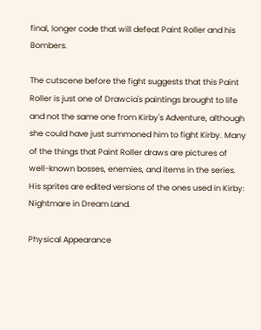final, longer code that will defeat Paint Roller and his Bombers.

The cutscene before the fight suggests that this Paint Roller is just one of Drawcia's paintings brought to life and not the same one from Kirby's Adventure, although she could have just summoned him to fight Kirby. Many of the things that Paint Roller draws are pictures of well-known bosses, enemies, and items in the series. His sprites are edited versions of the ones used in Kirby: Nightmare in Dream Land.

Physical Appearance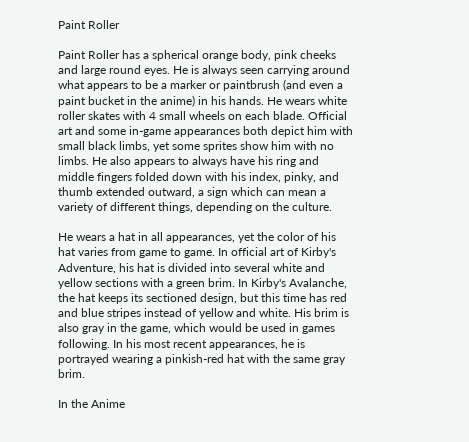Paint Roller

Paint Roller has a spherical orange body, pink cheeks and large round eyes. He is always seen carrying around what appears to be a marker or paintbrush (and even a paint bucket in the anime) in his hands. He wears white roller skates with 4 small wheels on each blade. Official art and some in-game appearances both depict him with small black limbs, yet some sprites show him with no limbs. He also appears to always have his ring and middle fingers folded down with his index, pinky, and thumb extended outward, a sign which can mean a variety of different things, depending on the culture.

He wears a hat in all appearances, yet the color of his hat varies from game to game. In official art of Kirby's Adventure, his hat is divided into several white and yellow sections with a green brim. In Kirby's Avalanche, the hat keeps its sectioned design, but this time has red and blue stripes instead of yellow and white. His brim is also gray in the game, which would be used in games following. In his most recent appearances, he is portrayed wearing a pinkish-red hat with the same gray brim.

In the Anime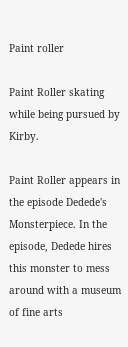Paint roller

Paint Roller skating while being pursued by Kirby.

Paint Roller appears in the episode Dedede's Monsterpiece. In the episode, Dedede hires this monster to mess around with a museum of fine arts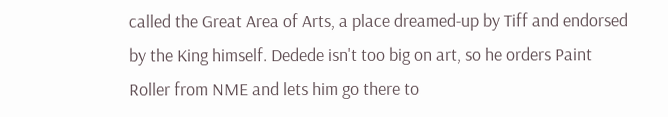called the Great Area of Arts, a place dreamed-up by Tiff and endorsed by the King himself. Dedede isn't too big on art, so he orders Paint Roller from NME and lets him go there to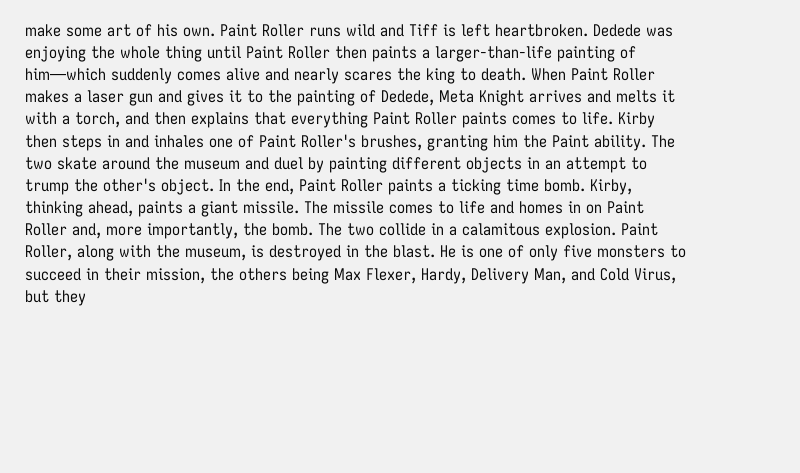make some art of his own. Paint Roller runs wild and Tiff is left heartbroken. Dedede was enjoying the whole thing until Paint Roller then paints a larger-than-life painting of him—which suddenly comes alive and nearly scares the king to death. When Paint Roller makes a laser gun and gives it to the painting of Dedede, Meta Knight arrives and melts it with a torch, and then explains that everything Paint Roller paints comes to life. Kirby then steps in and inhales one of Paint Roller's brushes, granting him the Paint ability. The two skate around the museum and duel by painting different objects in an attempt to trump the other's object. In the end, Paint Roller paints a ticking time bomb. Kirby, thinking ahead, paints a giant missile. The missile comes to life and homes in on Paint Roller and, more importantly, the bomb. The two collide in a calamitous explosion. Paint Roller, along with the museum, is destroyed in the blast. He is one of only five monsters to succeed in their mission, the others being Max Flexer, Hardy, Delivery Man, and Cold Virus, but they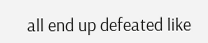all end up defeated like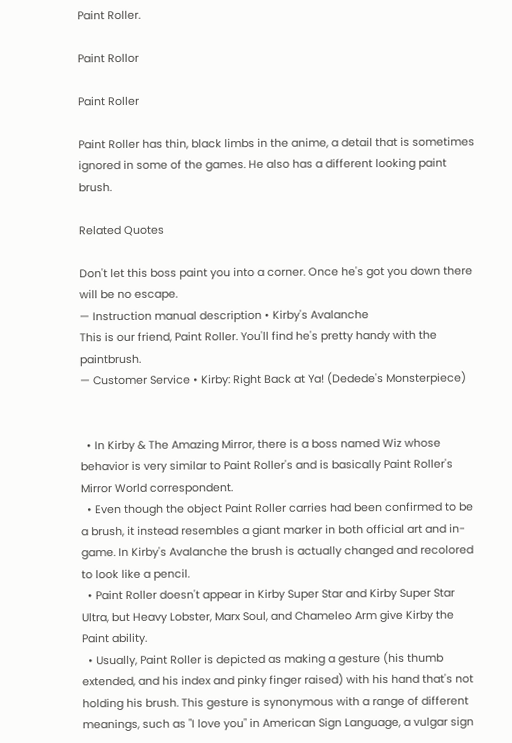Paint Roller.

Paint Rollor

Paint Roller

Paint Roller has thin, black limbs in the anime, a detail that is sometimes ignored in some of the games. He also has a different looking paint brush.

Related Quotes

Don't let this boss paint you into a corner. Once he's got you down there will be no escape.
— Instruction manual description • Kirby's Avalanche
This is our friend, Paint Roller. You'll find he's pretty handy with the paintbrush.
— Customer Service • Kirby: Right Back at Ya! (Dedede's Monsterpiece)


  • In Kirby & The Amazing Mirror, there is a boss named Wiz whose behavior is very similar to Paint Roller's and is basically Paint Roller's Mirror World correspondent.
  • Even though the object Paint Roller carries had been confirmed to be a brush, it instead resembles a giant marker in both official art and in-game. In Kirby's Avalanche the brush is actually changed and recolored to look like a pencil.
  • Paint Roller doesn't appear in Kirby Super Star and Kirby Super Star Ultra, but Heavy Lobster, Marx Soul, and Chameleo Arm give Kirby the Paint ability.
  • Usually, Paint Roller is depicted as making a gesture (his thumb extended, and his index and pinky finger raised) with his hand that's not holding his brush. This gesture is synonymous with a range of different meanings, such as "I love you" in American Sign Language, a vulgar sign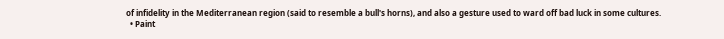of infidelity in the Mediterranean region (said to resemble a bull's horns), and also a gesture used to ward off bad luck in some cultures.
  • Paint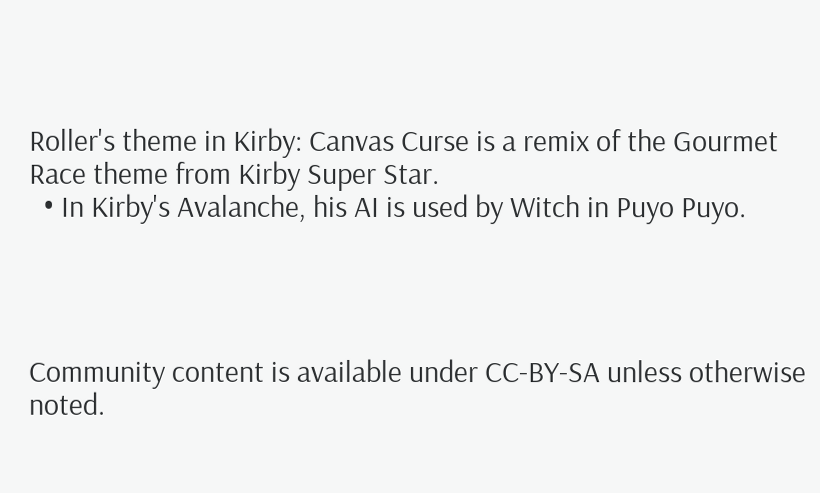Roller's theme in Kirby: Canvas Curse is a remix of the Gourmet Race theme from Kirby Super Star.
  • In Kirby's Avalanche, his AI is used by Witch in Puyo Puyo.




Community content is available under CC-BY-SA unless otherwise noted.